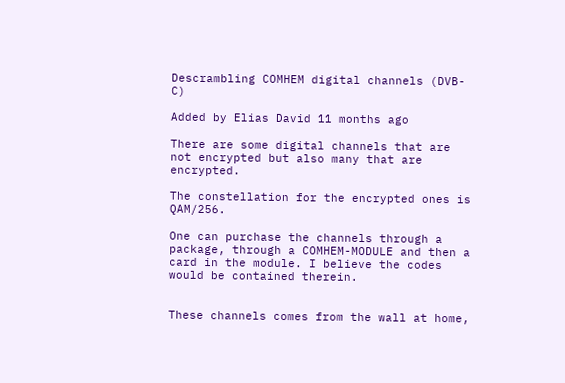Descrambling COMHEM digital channels (DVB-C)

Added by Elias David 11 months ago

There are some digital channels that are not encrypted but also many that are encrypted.

The constellation for the encrypted ones is QAM/256.

One can purchase the channels through a package, through a COMHEM-MODULE and then a card in the module. I believe the codes would be contained therein.


These channels comes from the wall at home,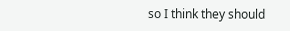so I think they should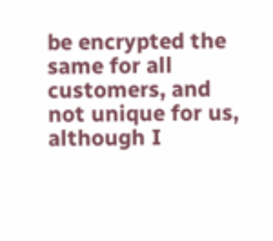be encrypted the same for all customers, and not unique for us, although I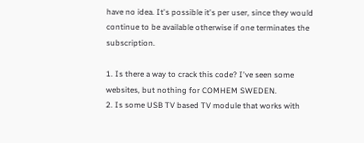have no idea. It's possible it's per user, since they would continue to be available otherwise if one terminates the subscription.

1. Is there a way to crack this code? I've seen some websites, but nothing for COMHEM SWEDEN.
2. Is some USB TV based TV module that works with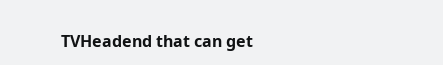TVHeadend that can get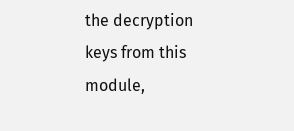the decryption keys from this module,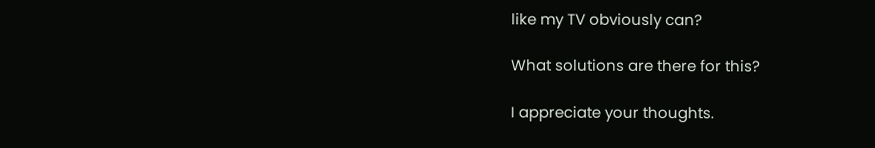like my TV obviously can?

What solutions are there for this?

I appreciate your thoughts.